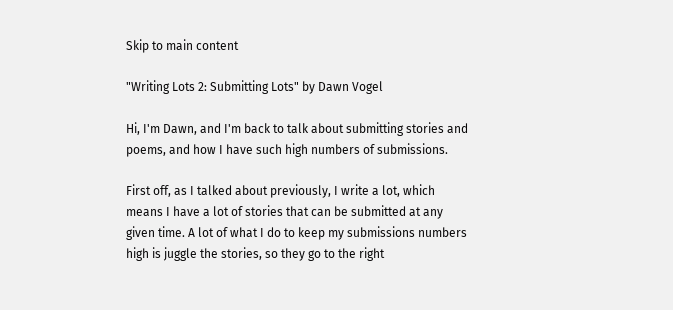Skip to main content

"Writing Lots 2: Submitting Lots" by Dawn Vogel

Hi, I'm Dawn, and I'm back to talk about submitting stories and poems, and how I have such high numbers of submissions.

First off, as I talked about previously, I write a lot, which means I have a lot of stories that can be submitted at any given time. A lot of what I do to keep my submissions numbers high is juggle the stories, so they go to the right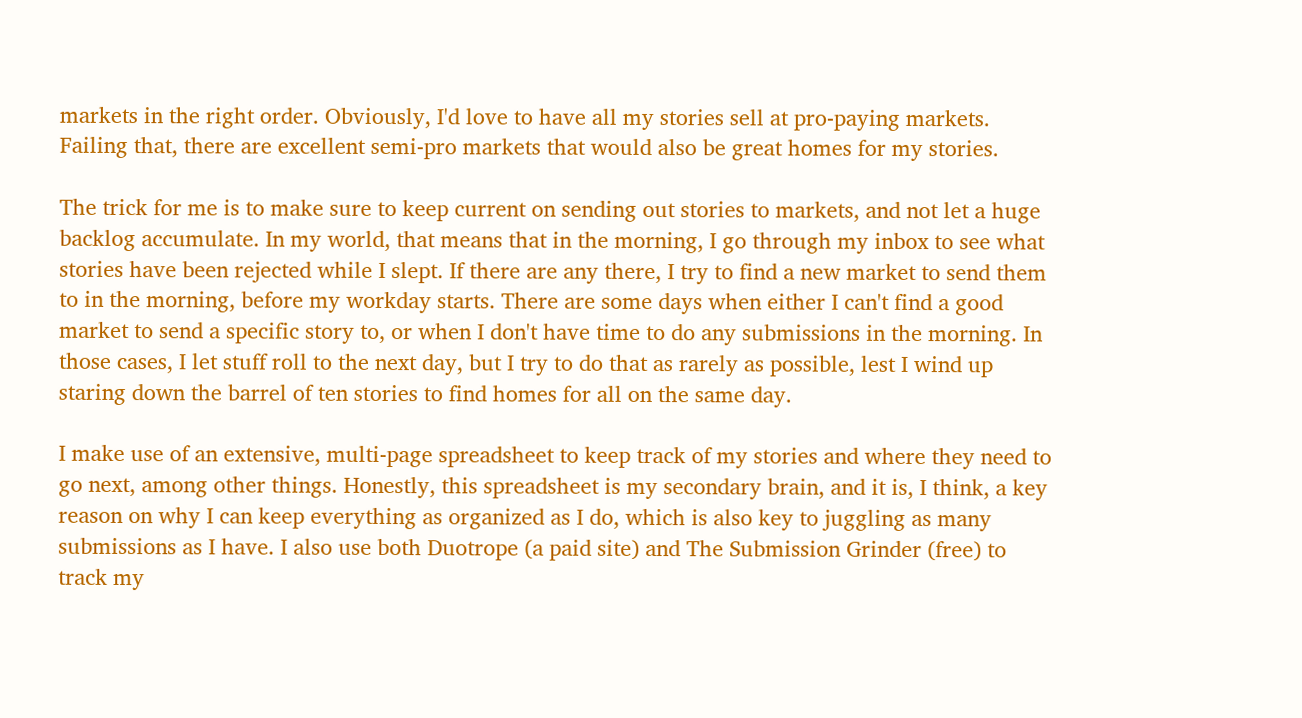markets in the right order. Obviously, I'd love to have all my stories sell at pro-paying markets. Failing that, there are excellent semi-pro markets that would also be great homes for my stories.

The trick for me is to make sure to keep current on sending out stories to markets, and not let a huge backlog accumulate. In my world, that means that in the morning, I go through my inbox to see what stories have been rejected while I slept. If there are any there, I try to find a new market to send them to in the morning, before my workday starts. There are some days when either I can't find a good market to send a specific story to, or when I don't have time to do any submissions in the morning. In those cases, I let stuff roll to the next day, but I try to do that as rarely as possible, lest I wind up staring down the barrel of ten stories to find homes for all on the same day.

I make use of an extensive, multi-page spreadsheet to keep track of my stories and where they need to go next, among other things. Honestly, this spreadsheet is my secondary brain, and it is, I think, a key reason on why I can keep everything as organized as I do, which is also key to juggling as many submissions as I have. I also use both Duotrope (a paid site) and The Submission Grinder (free) to track my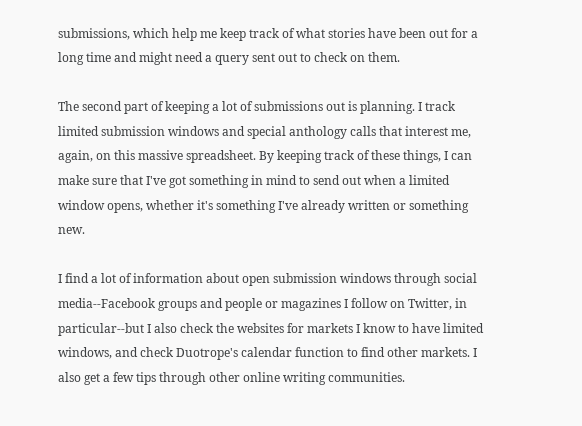submissions, which help me keep track of what stories have been out for a long time and might need a query sent out to check on them.

The second part of keeping a lot of submissions out is planning. I track limited submission windows and special anthology calls that interest me, again, on this massive spreadsheet. By keeping track of these things, I can make sure that I've got something in mind to send out when a limited window opens, whether it's something I've already written or something new.

I find a lot of information about open submission windows through social media--Facebook groups and people or magazines I follow on Twitter, in particular--but I also check the websites for markets I know to have limited windows, and check Duotrope's calendar function to find other markets. I also get a few tips through other online writing communities.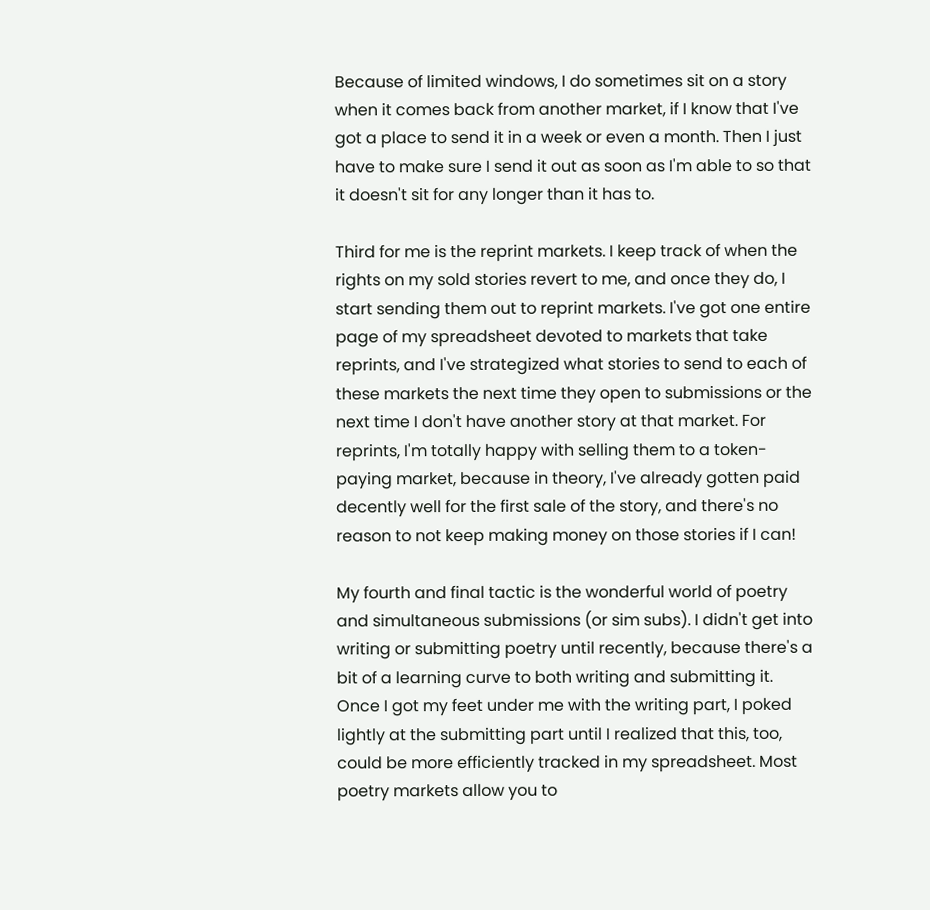Because of limited windows, I do sometimes sit on a story when it comes back from another market, if I know that I've got a place to send it in a week or even a month. Then I just have to make sure I send it out as soon as I'm able to so that it doesn't sit for any longer than it has to.

Third for me is the reprint markets. I keep track of when the rights on my sold stories revert to me, and once they do, I start sending them out to reprint markets. I've got one entire page of my spreadsheet devoted to markets that take reprints, and I've strategized what stories to send to each of these markets the next time they open to submissions or the next time I don't have another story at that market. For reprints, I'm totally happy with selling them to a token-paying market, because in theory, I've already gotten paid decently well for the first sale of the story, and there's no reason to not keep making money on those stories if I can!

My fourth and final tactic is the wonderful world of poetry and simultaneous submissions (or sim subs). I didn't get into writing or submitting poetry until recently, because there's a bit of a learning curve to both writing and submitting it. Once I got my feet under me with the writing part, I poked lightly at the submitting part until I realized that this, too, could be more efficiently tracked in my spreadsheet. Most poetry markets allow you to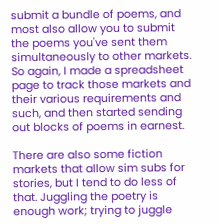submit a bundle of poems, and most also allow you to submit the poems you've sent them simultaneously to other markets. So again, I made a spreadsheet page to track those markets and their various requirements and such, and then started sending out blocks of poems in earnest.

There are also some fiction markets that allow sim subs for stories, but I tend to do less of that. Juggling the poetry is enough work; trying to juggle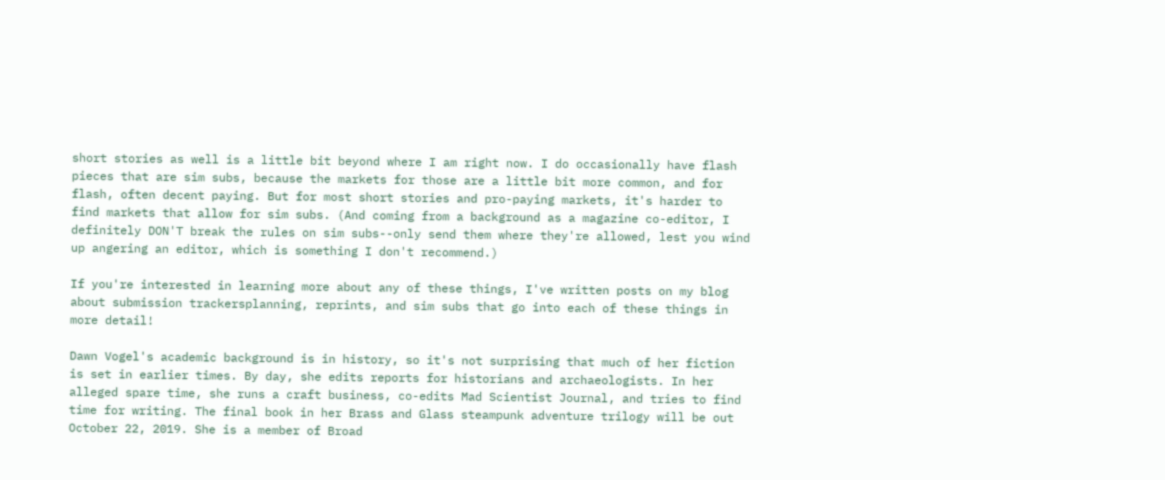short stories as well is a little bit beyond where I am right now. I do occasionally have flash pieces that are sim subs, because the markets for those are a little bit more common, and for flash, often decent paying. But for most short stories and pro-paying markets, it's harder to find markets that allow for sim subs. (And coming from a background as a magazine co-editor, I definitely DON'T break the rules on sim subs--only send them where they're allowed, lest you wind up angering an editor, which is something I don't recommend.)

If you're interested in learning more about any of these things, I've written posts on my blog about submission trackersplanning, reprints, and sim subs that go into each of these things in more detail!

Dawn Vogel's academic background is in history, so it's not surprising that much of her fiction is set in earlier times. By day, she edits reports for historians and archaeologists. In her alleged spare time, she runs a craft business, co-edits Mad Scientist Journal, and tries to find time for writing. The final book in her Brass and Glass steampunk adventure trilogy will be out October 22, 2019. She is a member of Broad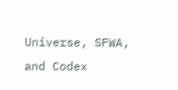Universe, SFWA, and Codex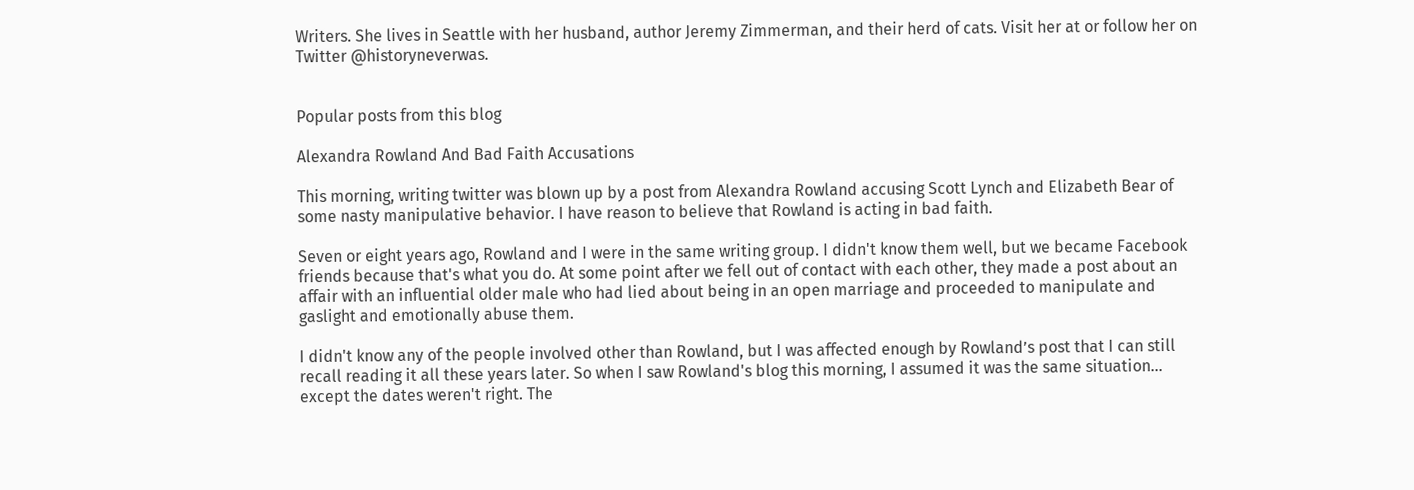Writers. She lives in Seattle with her husband, author Jeremy Zimmerman, and their herd of cats. Visit her at or follow her on Twitter @historyneverwas.


Popular posts from this blog

Alexandra Rowland And Bad Faith Accusations

This morning, writing twitter was blown up by a post from Alexandra Rowland accusing Scott Lynch and Elizabeth Bear of some nasty manipulative behavior. I have reason to believe that Rowland is acting in bad faith.

Seven or eight years ago, Rowland and I were in the same writing group. I didn't know them well, but we became Facebook friends because that's what you do. At some point after we fell out of contact with each other, they made a post about an affair with an influential older male who had lied about being in an open marriage and proceeded to manipulate and gaslight and emotionally abuse them.

I didn't know any of the people involved other than Rowland, but I was affected enough by Rowland’s post that I can still recall reading it all these years later. So when I saw Rowland's blog this morning, I assumed it was the same situation... except the dates weren't right. The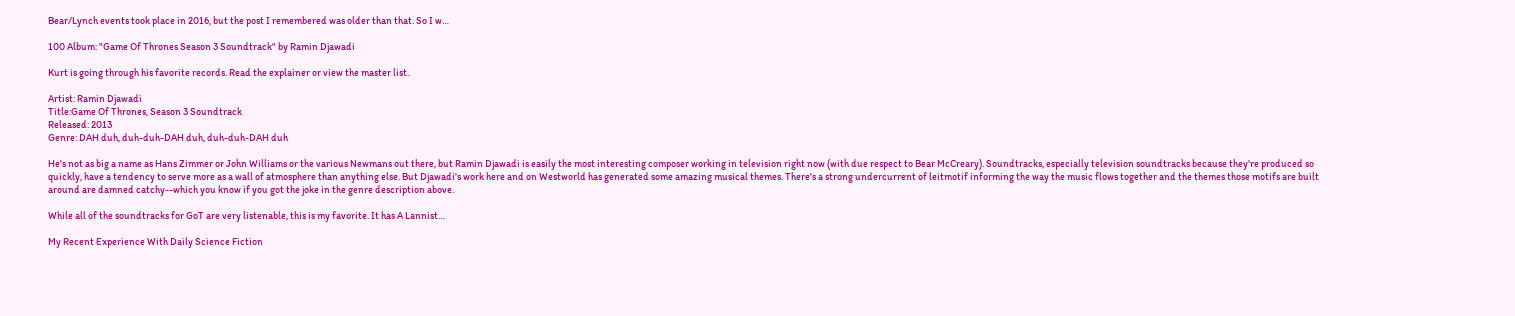Bear/Lynch events took place in 2016, but the post I remembered was older than that. So I w…

100 Album: "Game Of Thrones Season 3 Soundtrack" by Ramin Djawadi

Kurt is going through his favorite records. Read the explainer or view the master list.

Artist: Ramin Djawadi
Title:Game Of Thrones, Season 3 Soundtrack
Released: 2013
Genre: DAH duh, duh-duh-DAH duh, duh-duh-DAH duh

He's not as big a name as Hans Zimmer or John Williams or the various Newmans out there, but Ramin Djawadi is easily the most interesting composer working in television right now (with due respect to Bear McCreary). Soundtracks, especially television soundtracks because they're produced so quickly, have a tendency to serve more as a wall of atmosphere than anything else. But Djawadi's work here and on Westworld has generated some amazing musical themes. There's a strong undercurrent of leitmotif informing the way the music flows together and the themes those motifs are built around are damned catchy--which you know if you got the joke in the genre description above.

While all of the soundtracks for GoT are very listenable, this is my favorite. It has A Lannist…

My Recent Experience With Daily Science Fiction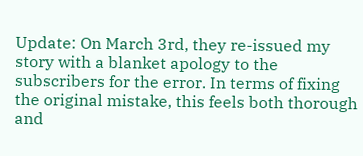Update: On March 3rd, they re-issued my story with a blanket apology to the subscribers for the error. In terms of fixing the original mistake, this feels both thorough and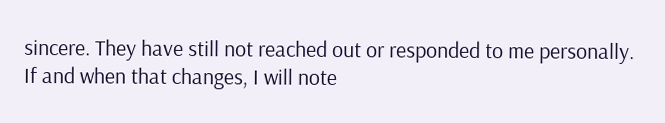sincere. They have still not reached out or responded to me personally. If and when that changes, I will note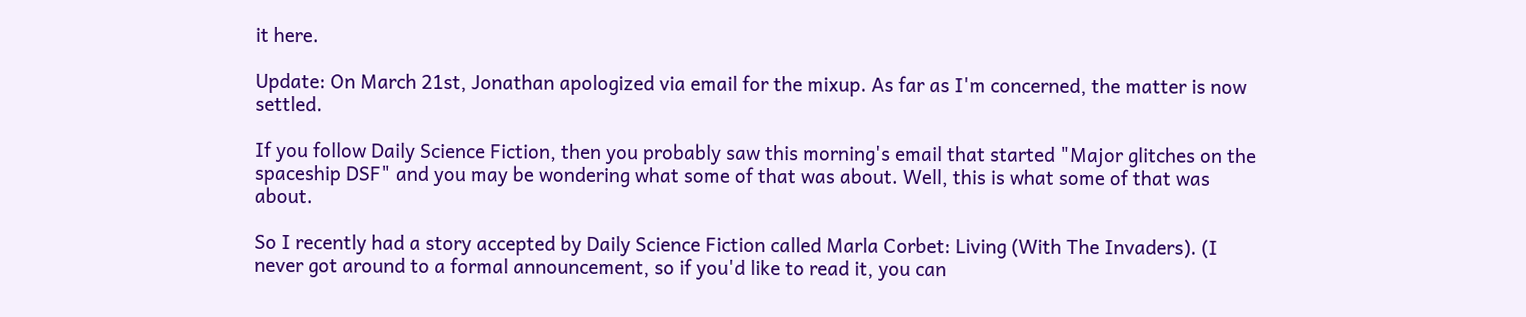it here.

Update: On March 21st, Jonathan apologized via email for the mixup. As far as I'm concerned, the matter is now settled.

If you follow Daily Science Fiction, then you probably saw this morning's email that started "Major glitches on the spaceship DSF" and you may be wondering what some of that was about. Well, this is what some of that was about.

So I recently had a story accepted by Daily Science Fiction called Marla Corbet: Living (With The Invaders). (I never got around to a formal announcement, so if you'd like to read it, you can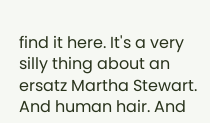find it here. It's a very silly thing about an ersatz Martha Stewart. And human hair. And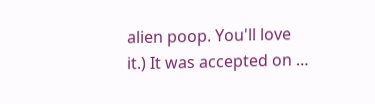alien poop. You'll love it.) It was accepted on …